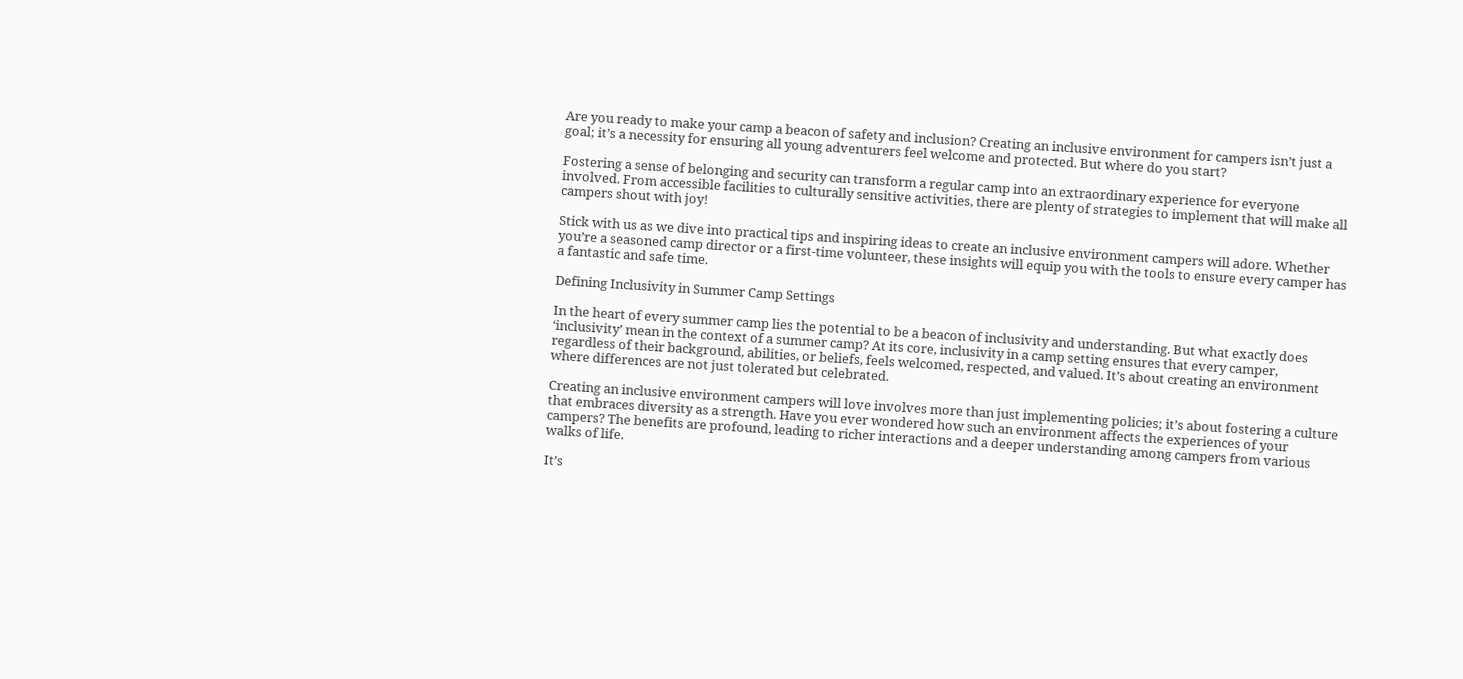Are you ready to make your camp a beacon of safety and inclusion? Creating an inclusive environment for campers isn’t just a goal; it’s a necessity for ensuring all young adventurers feel welcome and protected. But where do you start?

Fostering a sense of belonging and security can transform a regular camp into an extraordinary experience for everyone involved. From accessible facilities to culturally sensitive activities, there are plenty of strategies to implement that will make all campers shout with joy!

Stick with us as we dive into practical tips and inspiring ideas to create an inclusive environment campers will adore. Whether you’re a seasoned camp director or a first-time volunteer, these insights will equip you with the tools to ensure every camper has a fantastic and safe time.

Defining Inclusivity in Summer Camp Settings

In the heart of every summer camp lies the potential to be a beacon of inclusivity and understanding. But what exactly does ‘inclusivity’ mean in the context of a summer camp? At its core, inclusivity in a camp setting ensures that every camper, regardless of their background, abilities, or beliefs, feels welcomed, respected, and valued. It’s about creating an environment where differences are not just tolerated but celebrated.

Creating an inclusive environment campers will love involves more than just implementing policies; it’s about fostering a culture that embraces diversity as a strength. Have you ever wondered how such an environment affects the experiences of your campers? The benefits are profound, leading to richer interactions and a deeper understanding among campers from various walks of life.

It’s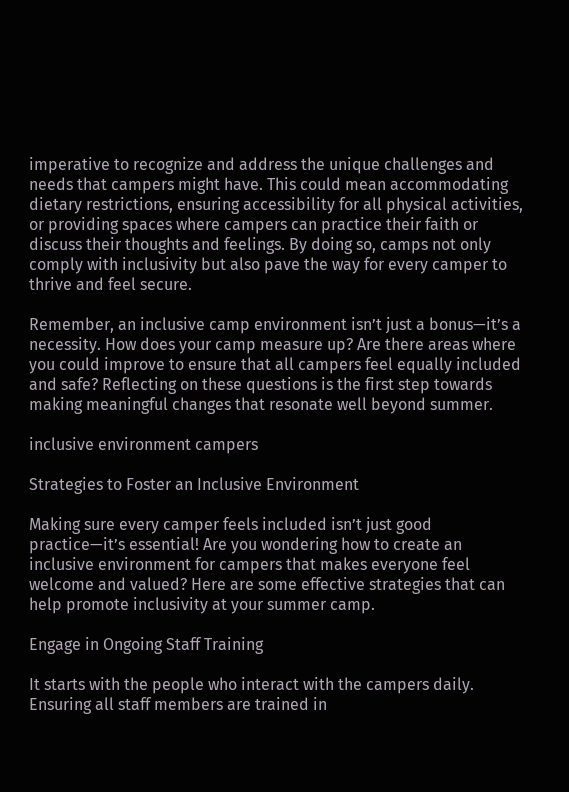imperative to recognize and address the unique challenges and needs that campers might have. This could mean accommodating dietary restrictions, ensuring accessibility for all physical activities, or providing spaces where campers can practice their faith or discuss their thoughts and feelings. By doing so, camps not only comply with inclusivity but also pave the way for every camper to thrive and feel secure.

Remember, an inclusive camp environment isn’t just a bonus—it’s a necessity. How does your camp measure up? Are there areas where you could improve to ensure that all campers feel equally included and safe? Reflecting on these questions is the first step towards making meaningful changes that resonate well beyond summer.

inclusive environment campers

Strategies to Foster an Inclusive Environment

Making sure every camper feels included isn’t just good practice—it’s essential! Are you wondering how to create an inclusive environment for campers that makes everyone feel welcome and valued? Here are some effective strategies that can help promote inclusivity at your summer camp.

Engage in Ongoing Staff Training

It starts with the people who interact with the campers daily. Ensuring all staff members are trained in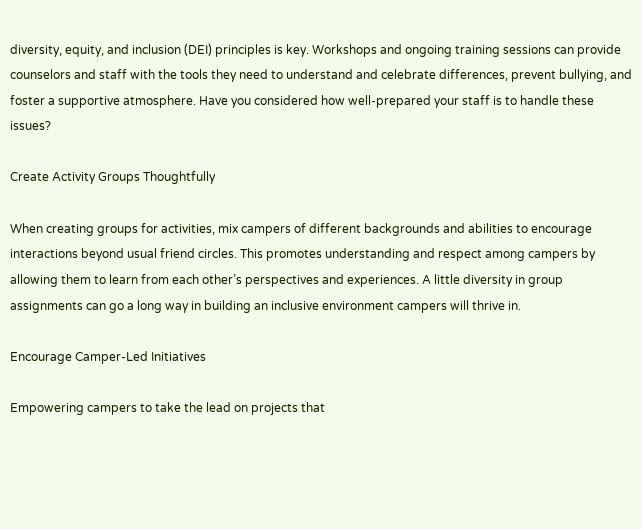diversity, equity, and inclusion (DEI) principles is key. Workshops and ongoing training sessions can provide counselors and staff with the tools they need to understand and celebrate differences, prevent bullying, and foster a supportive atmosphere. Have you considered how well-prepared your staff is to handle these issues?

Create Activity Groups Thoughtfully

When creating groups for activities, mix campers of different backgrounds and abilities to encourage interactions beyond usual friend circles. This promotes understanding and respect among campers by allowing them to learn from each other’s perspectives and experiences. A little diversity in group assignments can go a long way in building an inclusive environment campers will thrive in.

Encourage Camper-Led Initiatives

Empowering campers to take the lead on projects that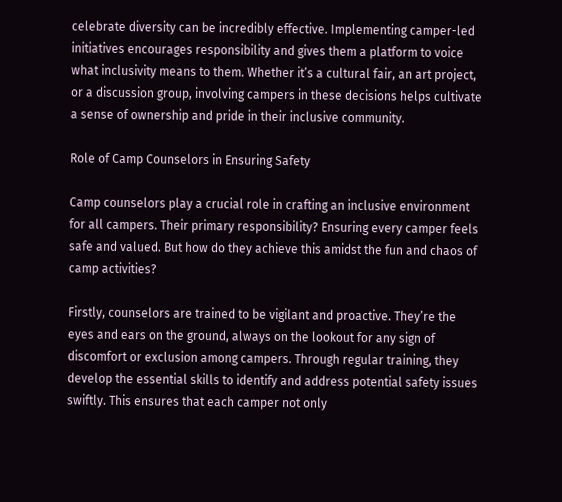celebrate diversity can be incredibly effective. Implementing camper-led initiatives encourages responsibility and gives them a platform to voice what inclusivity means to them. Whether it’s a cultural fair, an art project, or a discussion group, involving campers in these decisions helps cultivate a sense of ownership and pride in their inclusive community.

Role of Camp Counselors in Ensuring Safety

Camp counselors play a crucial role in crafting an inclusive environment for all campers. Their primary responsibility? Ensuring every camper feels safe and valued. But how do they achieve this amidst the fun and chaos of camp activities?

Firstly, counselors are trained to be vigilant and proactive. They’re the eyes and ears on the ground, always on the lookout for any sign of discomfort or exclusion among campers. Through regular training, they develop the essential skills to identify and address potential safety issues swiftly. This ensures that each camper not only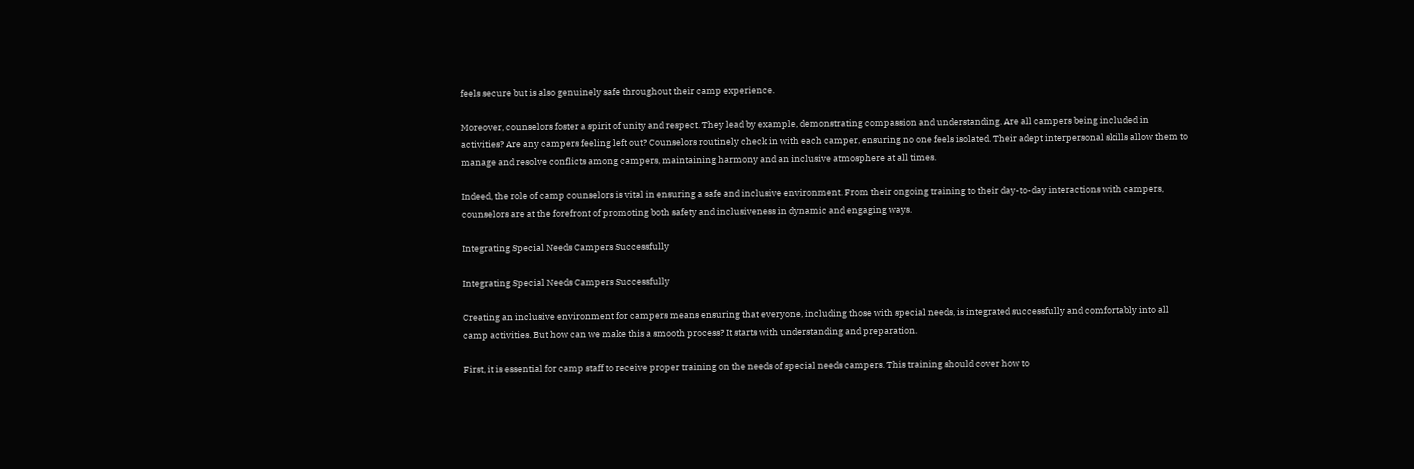feels secure but is also genuinely safe throughout their camp experience.

Moreover, counselors foster a spirit of unity and respect. They lead by example, demonstrating compassion and understanding. Are all campers being included in activities? Are any campers feeling left out? Counselors routinely check in with each camper, ensuring no one feels isolated. Their adept interpersonal skills allow them to manage and resolve conflicts among campers, maintaining harmony and an inclusive atmosphere at all times.

Indeed, the role of camp counselors is vital in ensuring a safe and inclusive environment. From their ongoing training to their day-to-day interactions with campers, counselors are at the forefront of promoting both safety and inclusiveness in dynamic and engaging ways.

Integrating Special Needs Campers Successfully

Integrating Special Needs Campers Successfully

Creating an inclusive environment for campers means ensuring that everyone, including those with special needs, is integrated successfully and comfortably into all camp activities. But how can we make this a smooth process? It starts with understanding and preparation.

First, it is essential for camp staff to receive proper training on the needs of special needs campers. This training should cover how to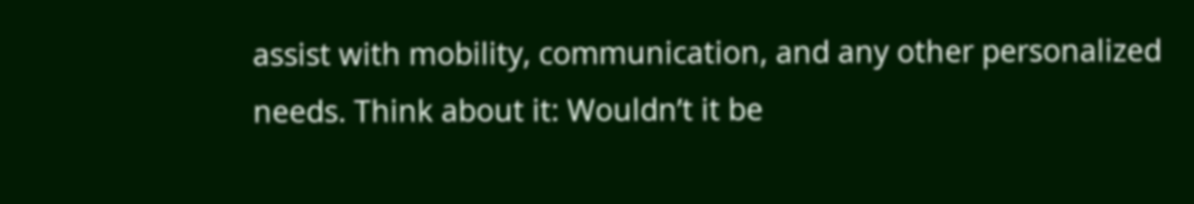assist with mobility, communication, and any other personalized needs. Think about it: Wouldn’t it be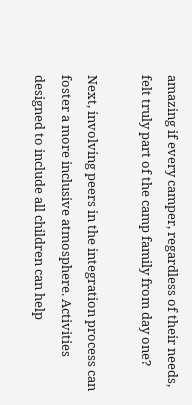amazing if every camper, regardless of their needs, felt truly part of the camp family from day one?

Next, involving peers in the integration process can foster a more inclusive atmosphere. Activities designed to include all children can help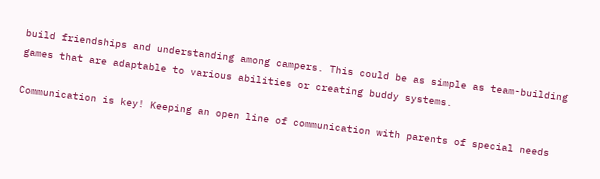build friendships and understanding among campers. This could be as simple as team-building games that are adaptable to various abilities or creating buddy systems.

Communication is key! Keeping an open line of communication with parents of special needs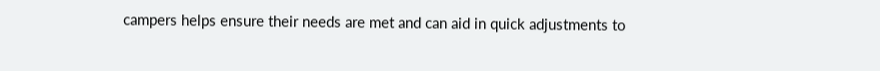campers helps ensure their needs are met and can aid in quick adjustments to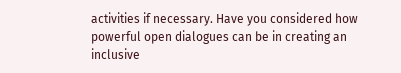activities if necessary. Have you considered how powerful open dialogues can be in creating an inclusive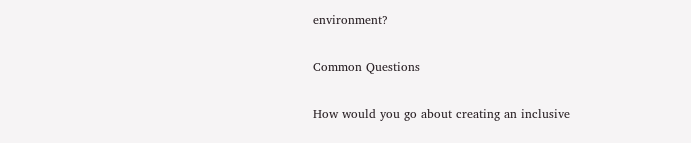environment?

Common Questions

How would you go about creating an inclusive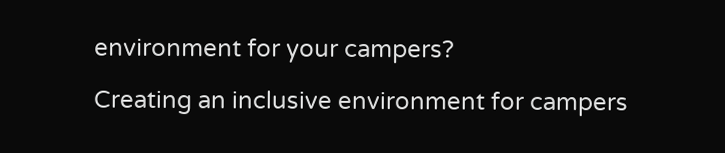environment for your campers?

Creating an inclusive environment for campers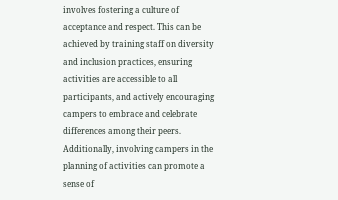involves fostering a culture of acceptance and respect. This can be achieved by training staff on diversity and inclusion practices, ensuring activities are accessible to all participants, and actively encouraging campers to embrace and celebrate differences among their peers. Additionally, involving campers in the planning of activities can promote a sense of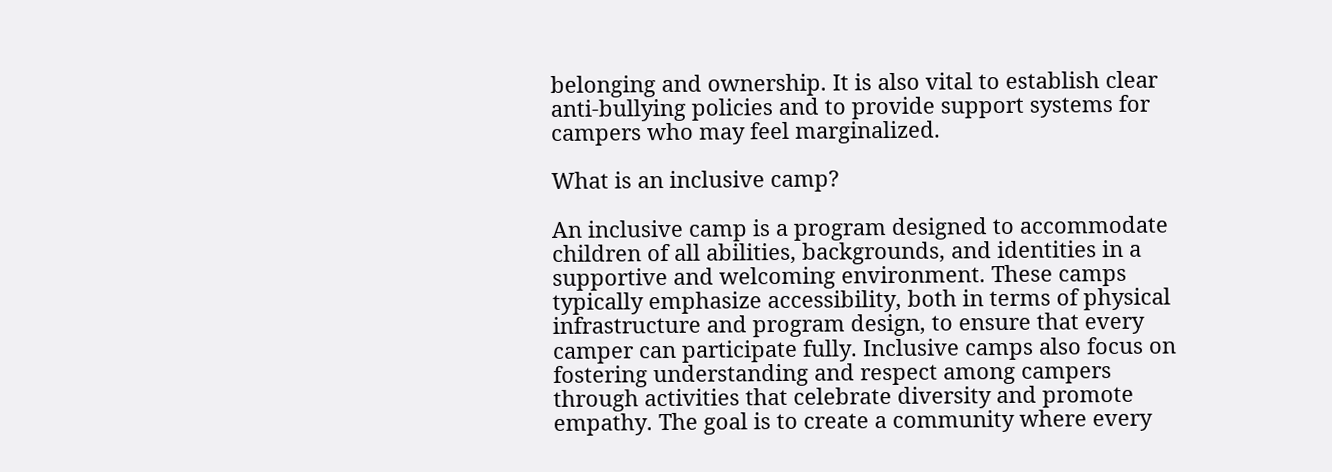belonging and ownership. It is also vital to establish clear anti-bullying policies and to provide support systems for campers who may feel marginalized.

What is an inclusive camp?

An inclusive camp is a program designed to accommodate children of all abilities, backgrounds, and identities in a supportive and welcoming environment. These camps typically emphasize accessibility, both in terms of physical infrastructure and program design, to ensure that every camper can participate fully. Inclusive camps also focus on fostering understanding and respect among campers through activities that celebrate diversity and promote empathy. The goal is to create a community where every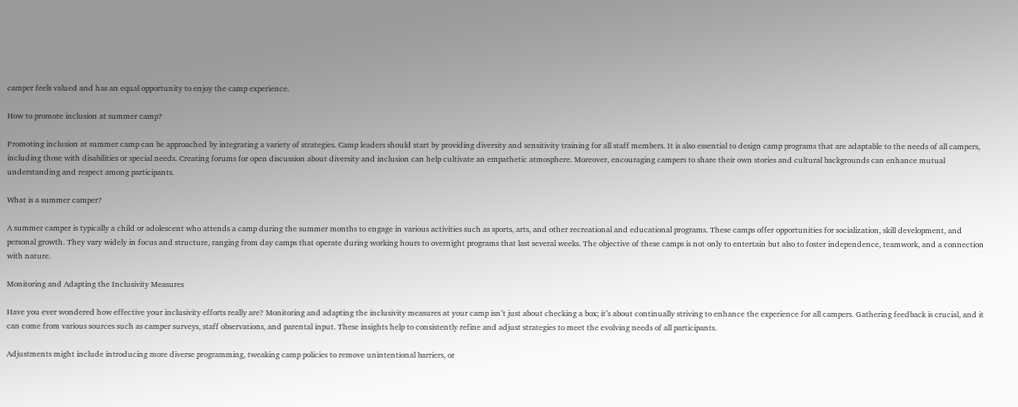camper feels valued and has an equal opportunity to enjoy the camp experience.

How to promote inclusion at summer camp?

Promoting inclusion at summer camp can be approached by integrating a variety of strategies. Camp leaders should start by providing diversity and sensitivity training for all staff members. It is also essential to design camp programs that are adaptable to the needs of all campers, including those with disabilities or special needs. Creating forums for open discussion about diversity and inclusion can help cultivate an empathetic atmosphere. Moreover, encouraging campers to share their own stories and cultural backgrounds can enhance mutual understanding and respect among participants.

What is a summer camper?

A summer camper is typically a child or adolescent who attends a camp during the summer months to engage in various activities such as sports, arts, and other recreational and educational programs. These camps offer opportunities for socialization, skill development, and personal growth. They vary widely in focus and structure, ranging from day camps that operate during working hours to overnight programs that last several weeks. The objective of these camps is not only to entertain but also to foster independence, teamwork, and a connection with nature.

Monitoring and Adapting the Inclusivity Measures

Have you ever wondered how effective your inclusivity efforts really are? Monitoring and adapting the inclusivity measures at your camp isn’t just about checking a box; it’s about continually striving to enhance the experience for all campers. Gathering feedback is crucial, and it can come from various sources such as camper surveys, staff observations, and parental input. These insights help to consistently refine and adjust strategies to meet the evolving needs of all participants.

Adjustments might include introducing more diverse programming, tweaking camp policies to remove unintentional barriers, or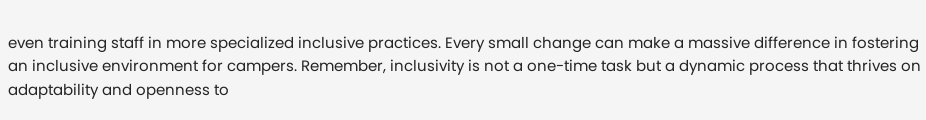even training staff in more specialized inclusive practices. Every small change can make a massive difference in fostering an inclusive environment for campers. Remember, inclusivity is not a one-time task but a dynamic process that thrives on adaptability and openness to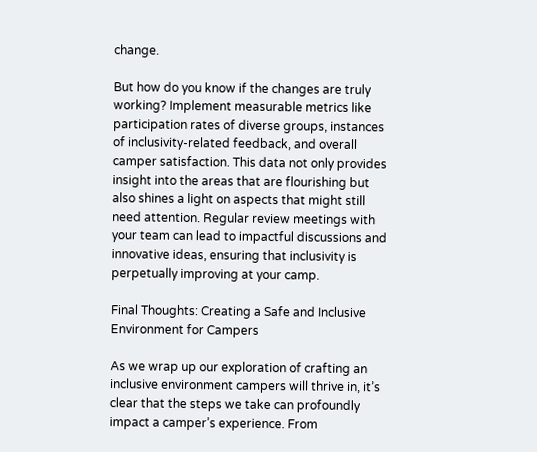change.

But how do you know if the changes are truly working? Implement measurable metrics like participation rates of diverse groups, instances of inclusivity-related feedback, and overall camper satisfaction. This data not only provides insight into the areas that are flourishing but also shines a light on aspects that might still need attention. Regular review meetings with your team can lead to impactful discussions and innovative ideas, ensuring that inclusivity is perpetually improving at your camp.

Final Thoughts: Creating a Safe and Inclusive Environment for Campers

As we wrap up our exploration of crafting an inclusive environment campers will thrive in, it’s clear that the steps we take can profoundly impact a camper’s experience. From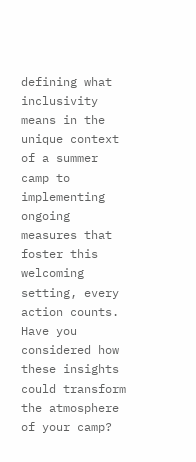defining what inclusivity means in the unique context of a summer camp to implementing ongoing measures that foster this welcoming setting, every action counts. Have you considered how these insights could transform the atmosphere of your camp?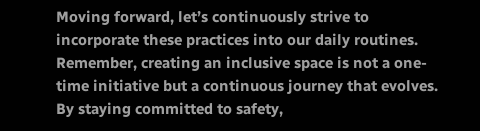Moving forward, let’s continuously strive to incorporate these practices into our daily routines. Remember, creating an inclusive space is not a one-time initiative but a continuous journey that evolves. By staying committed to safety,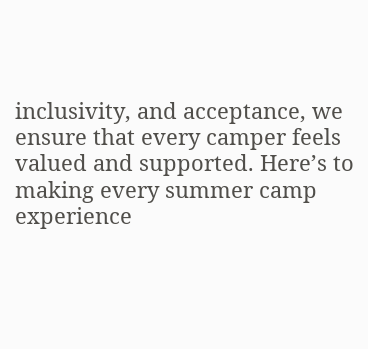inclusivity, and acceptance, we ensure that every camper feels valued and supported. Here’s to making every summer camp experience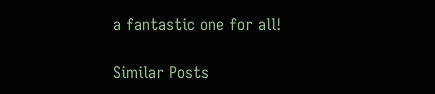a fantastic one for all!

Similar Posts